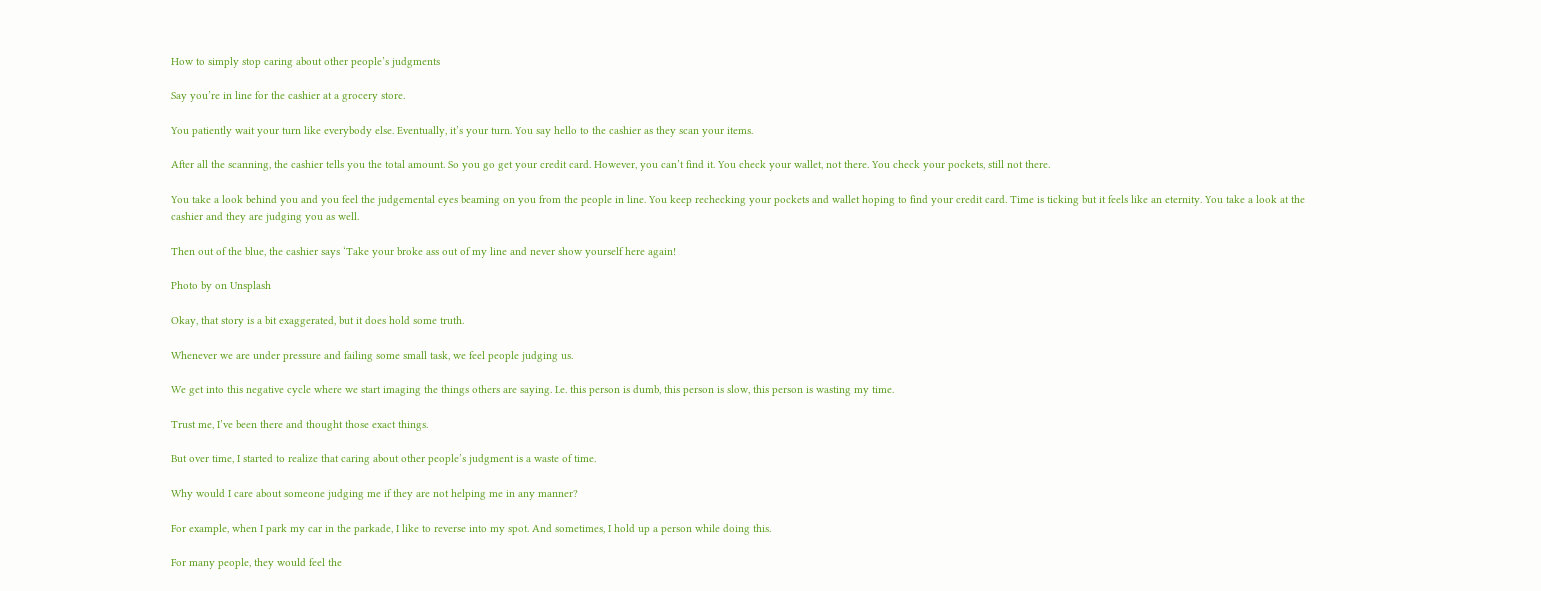How to simply stop caring about other people’s judgments

Say you’re in line for the cashier at a grocery store.

You patiently wait your turn like everybody else. Eventually, it’s your turn. You say hello to the cashier as they scan your items.

After all the scanning, the cashier tells you the total amount. So you go get your credit card. However, you can’t find it. You check your wallet, not there. You check your pockets, still not there.

You take a look behind you and you feel the judgemental eyes beaming on you from the people in line. You keep rechecking your pockets and wallet hoping to find your credit card. Time is ticking but it feels like an eternity. You take a look at the cashier and they are judging you as well.

Then out of the blue, the cashier says ‘Take your broke ass out of my line and never show yourself here again!

Photo by on Unsplash

Okay, that story is a bit exaggerated, but it does hold some truth.

Whenever we are under pressure and failing some small task, we feel people judging us.

We get into this negative cycle where we start imaging the things others are saying. I.e. this person is dumb, this person is slow, this person is wasting my time.

Trust me, I’ve been there and thought those exact things.

But over time, I started to realize that caring about other people’s judgment is a waste of time.

Why would I care about someone judging me if they are not helping me in any manner?

For example, when I park my car in the parkade, I like to reverse into my spot. And sometimes, I hold up a person while doing this.

For many people, they would feel the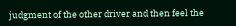judgment of the other driver and then feel the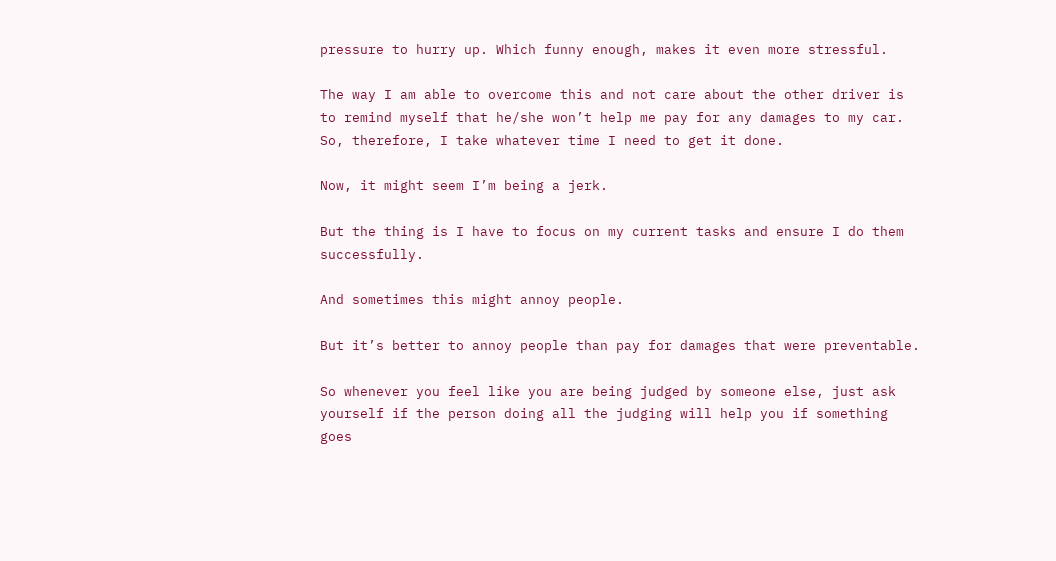pressure to hurry up. Which funny enough, makes it even more stressful.

The way I am able to overcome this and not care about the other driver is to remind myself that he/she won’t help me pay for any damages to my car. So, therefore, I take whatever time I need to get it done.

Now, it might seem I’m being a jerk.

But the thing is I have to focus on my current tasks and ensure I do them successfully.

And sometimes this might annoy people.

But it’s better to annoy people than pay for damages that were preventable.

So whenever you feel like you are being judged by someone else, just ask yourself if the person doing all the judging will help you if something goes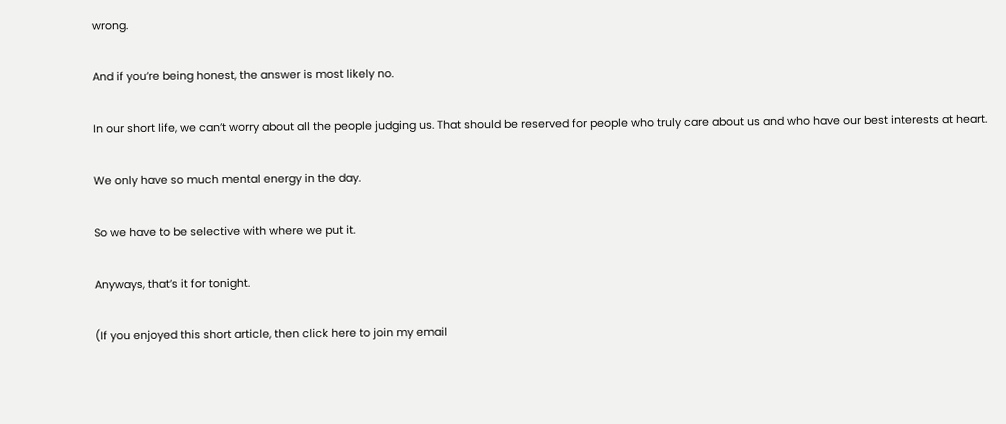wrong.

And if you’re being honest, the answer is most likely no.

In our short life, we can’t worry about all the people judging us. That should be reserved for people who truly care about us and who have our best interests at heart.

We only have so much mental energy in the day.

So we have to be selective with where we put it.

Anyways, that’s it for tonight.

(If you enjoyed this short article, then click here to join my email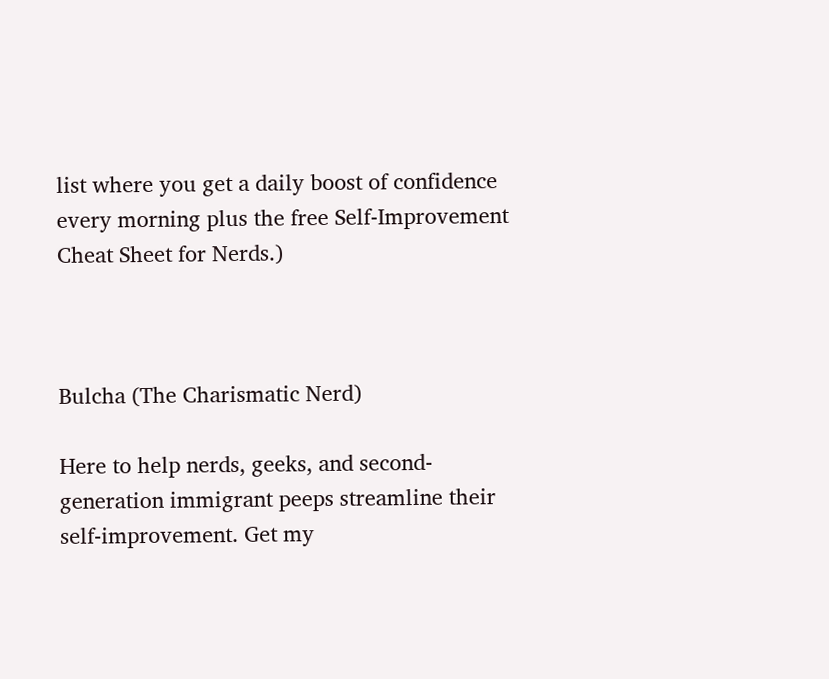list where you get a daily boost of confidence every morning plus the free Self-Improvement Cheat Sheet for Nerds.)



Bulcha (The Charismatic Nerd)

Here to help nerds, geeks, and second-generation immigrant peeps streamline their self-improvement. Get my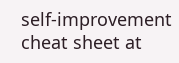self-improvement cheat sheet at